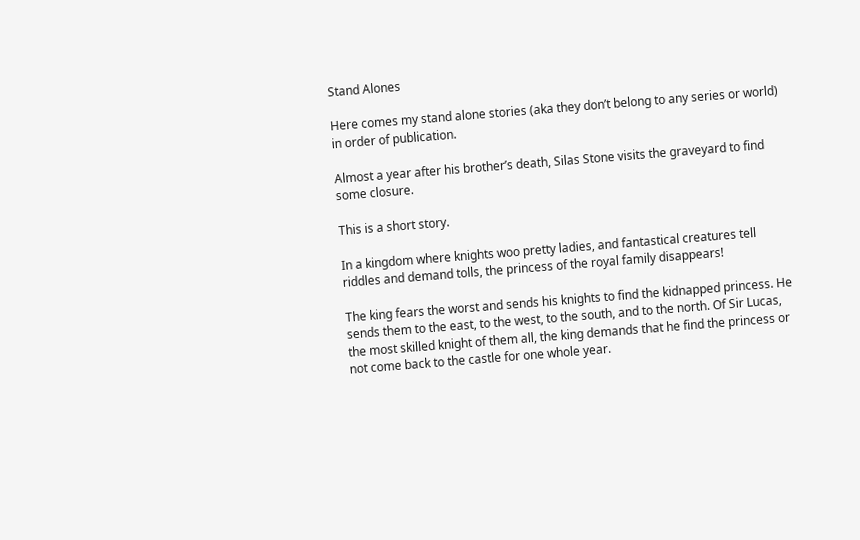Stand Alones

Here comes my stand alone stories (aka they don’t belong to any series or world) in order of publication.

Almost a year after his brother’s death, Silas Stone visits the graveyard to find some closure.

This is a short story.

In a kingdom where knights woo pretty ladies, and fantastical creatures tell riddles and demand tolls, the princess of the royal family disappears!

The king fears the worst and sends his knights to find the kidnapped princess. He sends them to the east, to the west, to the south, and to the north. Of Sir Lucas, the most skilled knight of them all, the king demands that he find the princess or not come back to the castle for one whole year.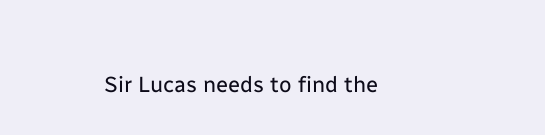Sir Lucas needs to find the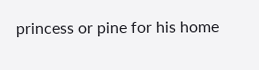princess or pine for his home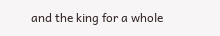and the king for a whole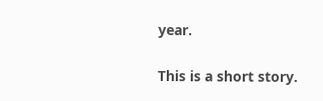year.

This is a short story.